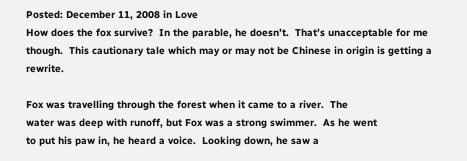Posted: December 11, 2008 in Love
How does the fox survive?  In the parable, he doesn’t.  That’s unacceptable for me though.  This cautionary tale which may or may not be Chinese in origin is getting a rewrite.

Fox was travelling through the forest when it came to a river.  The
water was deep with runoff, but Fox was a strong swimmer.  As he went
to put his paw in, he heard a voice.  Looking down, he saw a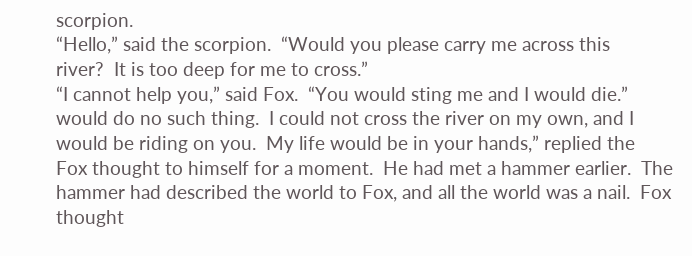scorpion.
“Hello,” said the scorpion.  “Would you please carry me across this
river?  It is too deep for me to cross.”
“I cannot help you,” said Fox.  “You would sting me and I would die.”
would do no such thing.  I could not cross the river on my own, and I
would be riding on you.  My life would be in your hands,” replied the
Fox thought to himself for a moment.  He had met a hammer earlier.  The hammer had described the world to Fox, and all the world was a nail.  Fox thought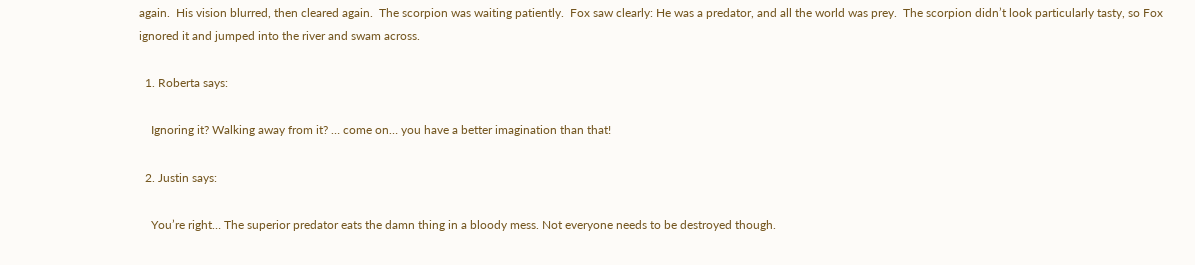again.  His vision blurred, then cleared again.  The scorpion was waiting patiently.  Fox saw clearly: He was a predator, and all the world was prey.  The scorpion didn’t look particularly tasty, so Fox ignored it and jumped into the river and swam across.

  1. Roberta says:

    Ignoring it? Walking away from it? … come on… you have a better imagination than that!

  2. Justin says:

    You’re right… The superior predator eats the damn thing in a bloody mess. Not everyone needs to be destroyed though.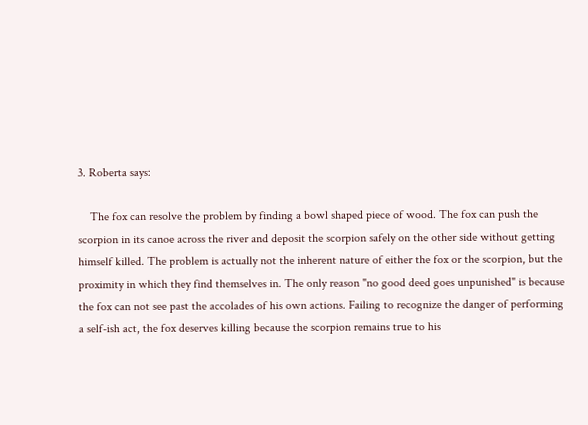3. Roberta says:

    The fox can resolve the problem by finding a bowl shaped piece of wood. The fox can push the scorpion in its canoe across the river and deposit the scorpion safely on the other side without getting himself killed. The problem is actually not the inherent nature of either the fox or the scorpion, but the proximity in which they find themselves in. The only reason "no good deed goes unpunished" is because the fox can not see past the accolades of his own actions. Failing to recognize the danger of performing a self-ish act, the fox deserves killing because the scorpion remains true to his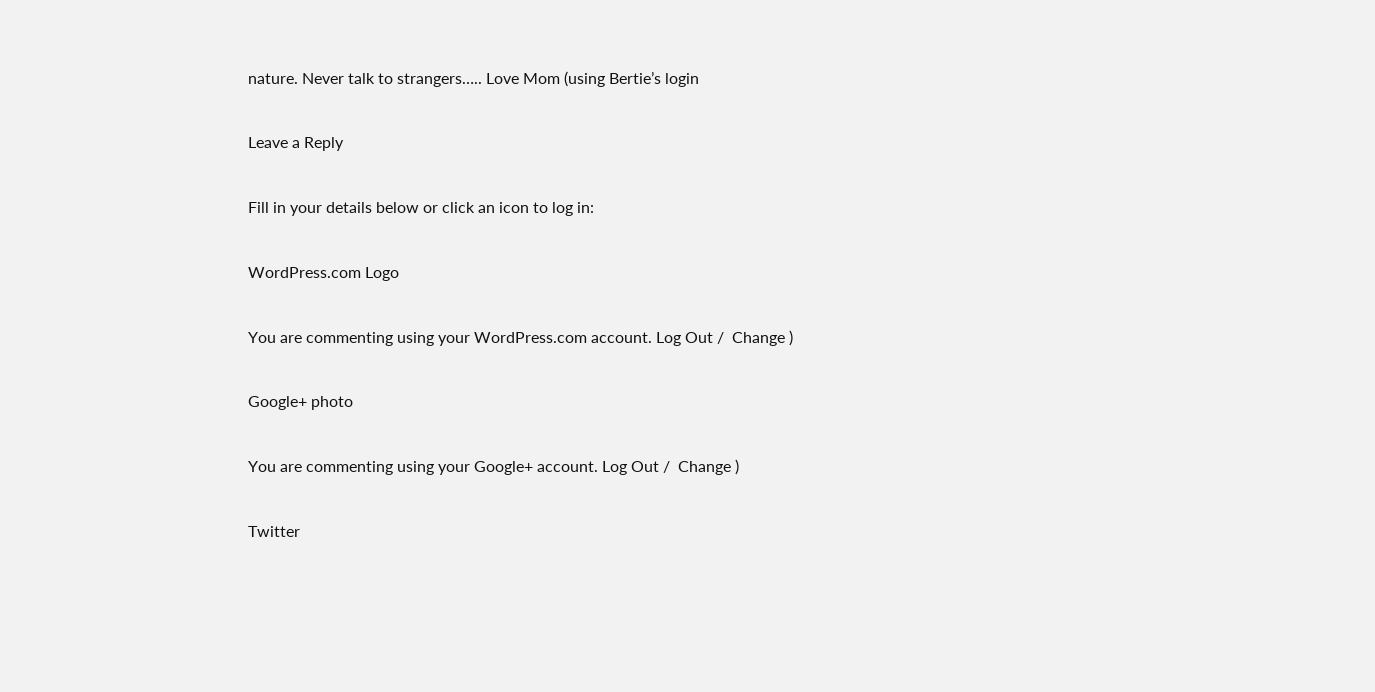nature. Never talk to strangers….. Love Mom (using Bertie’s login

Leave a Reply

Fill in your details below or click an icon to log in:

WordPress.com Logo

You are commenting using your WordPress.com account. Log Out /  Change )

Google+ photo

You are commenting using your Google+ account. Log Out /  Change )

Twitter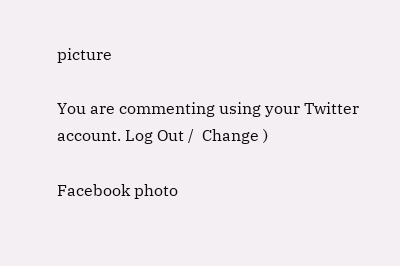picture

You are commenting using your Twitter account. Log Out /  Change )

Facebook photo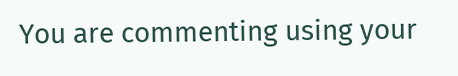You are commenting using your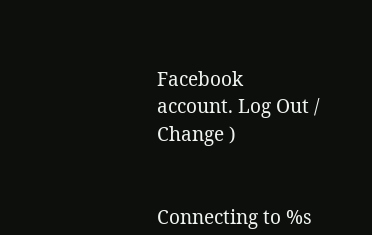Facebook account. Log Out /  Change )


Connecting to %s